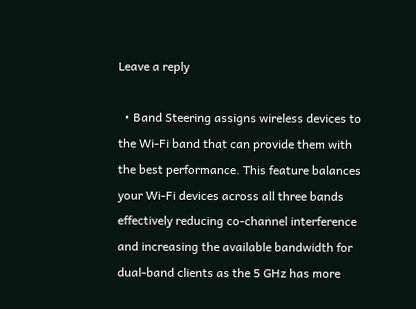Leave a reply

  • Band Steering assigns wireless devices to the Wi-Fi band that can provide them with the best performance. This feature balances your Wi-Fi devices across all three bands effectively reducing co-channel interference and increasing the available bandwidth for dual-band clients as the 5 GHz has more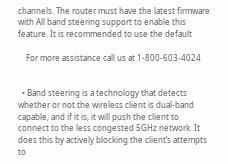channels. The router must have the latest firmware with All band steering support to enable this feature. It is recommended to use the default

    For more assistance call us at 1-800-603-4024


  • Band steering is a technology that detects whether or not the wireless client is dual-band capable, and if it is, it will push the client to connect to the less congested 5GHz network. It does this by actively blocking the client’s attempts to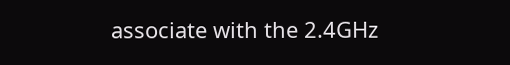associate with the 2.4GHz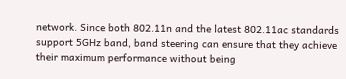network. Since both 802.11n and the latest 802.11ac standards support 5GHz band, band steering can ensure that they achieve their maximum performance without being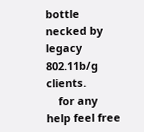bottle necked by legacy 802.11b/g clients.
    for any help feel free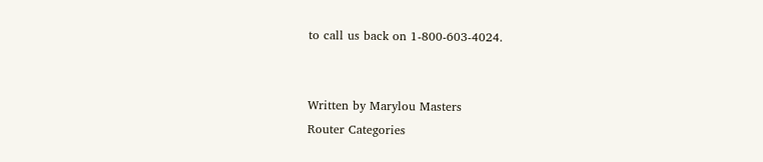to call us back on 1-800-603-4024.


Written by Marylou Masters
Router Categories